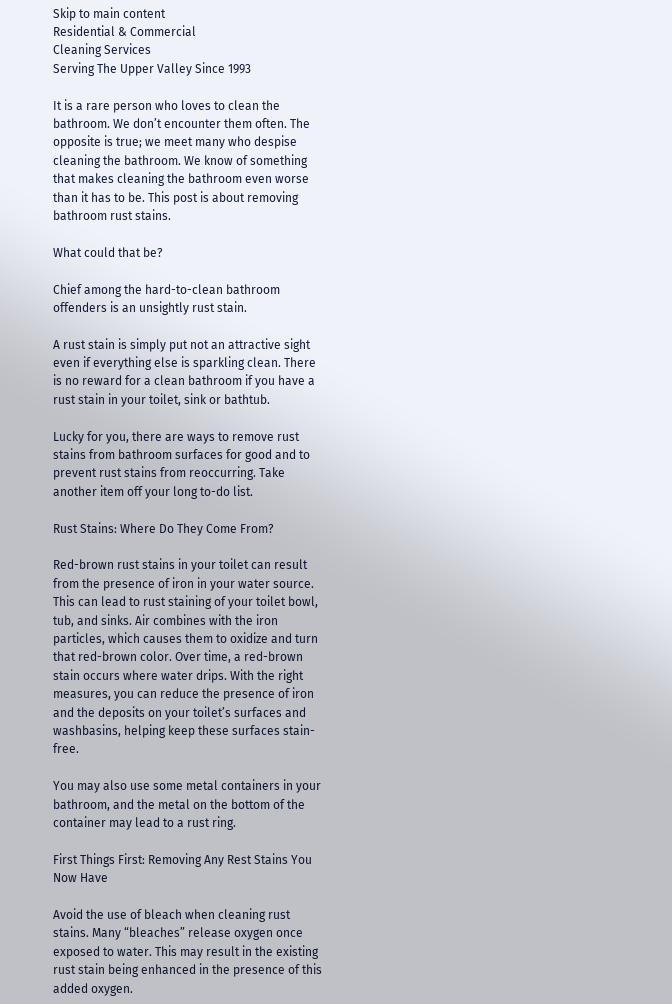Skip to main content
Residential & Commercial
Cleaning Services
Serving The Upper Valley Since 1993

It is a rare person who loves to clean the bathroom. We don’t encounter them often. The opposite is true; we meet many who despise cleaning the bathroom. We know of something that makes cleaning the bathroom even worse than it has to be. This post is about removing bathroom rust stains.

What could that be?

Chief among the hard-to-clean bathroom offenders is an unsightly rust stain.

A rust stain is simply put not an attractive sight even if everything else is sparkling clean. There is no reward for a clean bathroom if you have a rust stain in your toilet, sink or bathtub.

Lucky for you, there are ways to remove rust stains from bathroom surfaces for good and to prevent rust stains from reoccurring. Take another item off your long to-do list.

Rust Stains: Where Do They Come From?

Red-brown rust stains in your toilet can result from the presence of iron in your water source. This can lead to rust staining of your toilet bowl, tub, and sinks. Air combines with the iron particles, which causes them to oxidize and turn that red-brown color. Over time, a red-brown stain occurs where water drips. With the right measures, you can reduce the presence of iron and the deposits on your toilet’s surfaces and washbasins, helping keep these surfaces stain-free.

You may also use some metal containers in your bathroom, and the metal on the bottom of the container may lead to a rust ring.

First Things First: Removing Any Rest Stains You Now Have

Avoid the use of bleach when cleaning rust stains. Many “bleaches” release oxygen once exposed to water. This may result in the existing rust stain being enhanced in the presence of this added oxygen.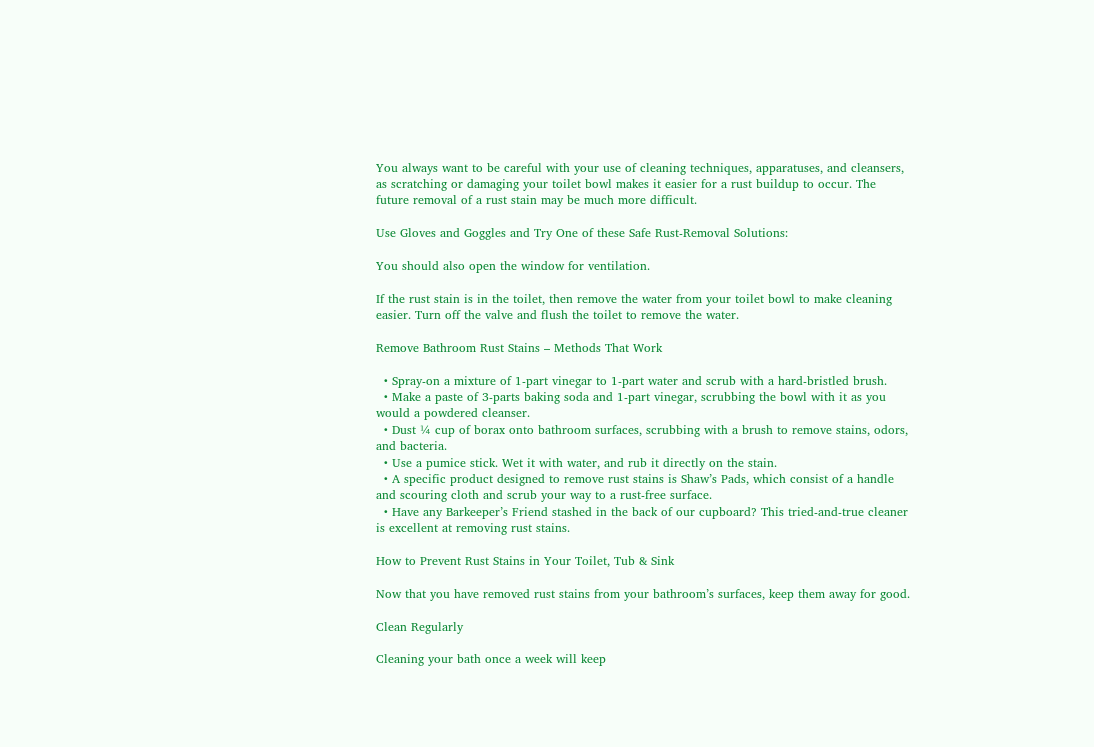You always want to be careful with your use of cleaning techniques, apparatuses, and cleansers, as scratching or damaging your toilet bowl makes it easier for a rust buildup to occur. The future removal of a rust stain may be much more difficult.

Use Gloves and Goggles and Try One of these Safe Rust-Removal Solutions:

You should also open the window for ventilation.

If the rust stain is in the toilet, then remove the water from your toilet bowl to make cleaning easier. Turn off the valve and flush the toilet to remove the water.

Remove Bathroom Rust Stains – Methods That Work

  • Spray-on a mixture of 1-part vinegar to 1-part water and scrub with a hard-bristled brush.
  • Make a paste of 3-parts baking soda and 1-part vinegar, scrubbing the bowl with it as you would a powdered cleanser.
  • Dust ¼ cup of borax onto bathroom surfaces, scrubbing with a brush to remove stains, odors, and bacteria.
  • Use a pumice stick. Wet it with water, and rub it directly on the stain.
  • A specific product designed to remove rust stains is Shaw’s Pads, which consist of a handle and scouring cloth and scrub your way to a rust-free surface.
  • Have any Barkeeper’s Friend stashed in the back of our cupboard? This tried-and-true cleaner is excellent at removing rust stains.

How to Prevent Rust Stains in Your Toilet, Tub & Sink

Now that you have removed rust stains from your bathroom’s surfaces, keep them away for good.

Clean Regularly

Cleaning your bath once a week will keep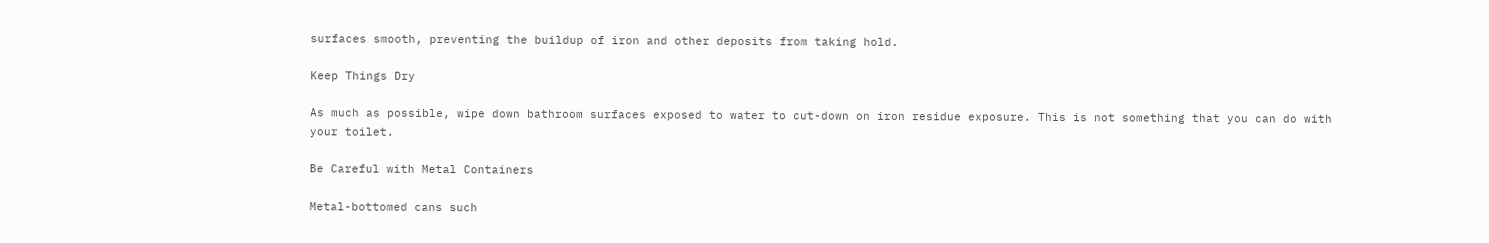surfaces smooth, preventing the buildup of iron and other deposits from taking hold.

Keep Things Dry

As much as possible, wipe down bathroom surfaces exposed to water to cut-down on iron residue exposure. This is not something that you can do with your toilet.

Be Careful with Metal Containers

Metal-bottomed cans such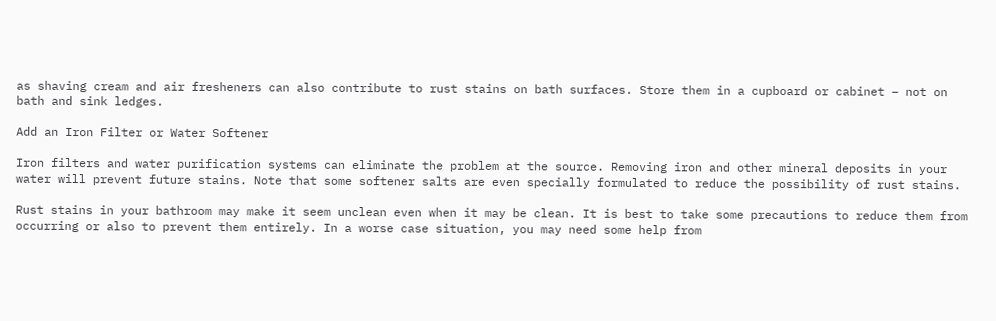as shaving cream and air fresheners can also contribute to rust stains on bath surfaces. Store them in a cupboard or cabinet – not on bath and sink ledges.

Add an Iron Filter or Water Softener

Iron filters and water purification systems can eliminate the problem at the source. Removing iron and other mineral deposits in your water will prevent future stains. Note that some softener salts are even specially formulated to reduce the possibility of rust stains.

Rust stains in your bathroom may make it seem unclean even when it may be clean. It is best to take some precautions to reduce them from occurring or also to prevent them entirely. In a worse case situation, you may need some help from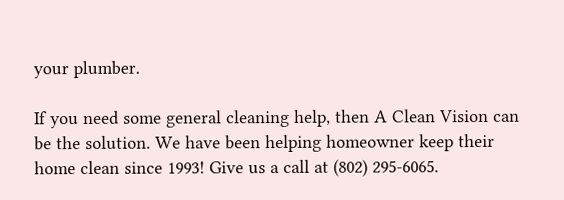your plumber.

If you need some general cleaning help, then A Clean Vision can be the solution. We have been helping homeowner keep their home clean since 1993! Give us a call at (802) 295-6065.